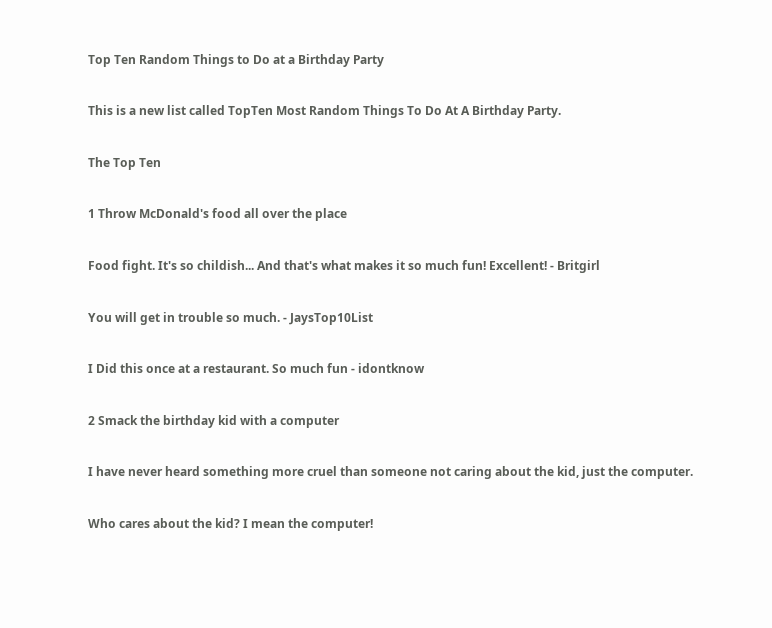Top Ten Random Things to Do at a Birthday Party

This is a new list called TopTen Most Random Things To Do At A Birthday Party.

The Top Ten

1 Throw McDonald's food all over the place

Food fight. It's so childish... And that's what makes it so much fun! Excellent! - Britgirl

You will get in trouble so much. - JaysTop10List

I Did this once at a restaurant. So much fun - idontknow

2 Smack the birthday kid with a computer

I have never heard something more cruel than someone not caring about the kid, just the computer.

Who cares about the kid? I mean the computer!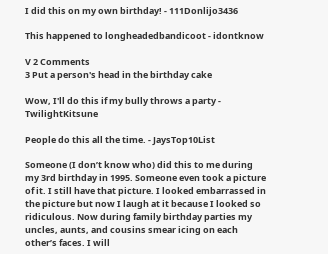I did this on my own birthday! - 111Donlijo3436

This happened to longheadedbandicoot - idontknow

V 2 Comments
3 Put a person's head in the birthday cake

Wow, I'll do this if my bully throws a party - TwilightKitsune

People do this all the time. - JaysTop10List

Someone (I don’t know who) did this to me during my 3rd birthday in 1995. Someone even took a picture of it. I still have that picture. I looked embarrassed in the picture but now I laugh at it because I looked so ridiculous. Now during family birthday parties my uncles, aunts, and cousins smear icing on each other’s faces. I will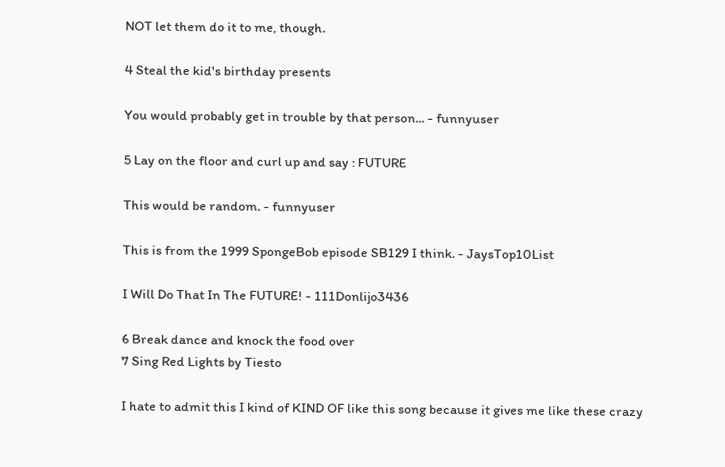NOT let them do it to me, though.

4 Steal the kid's birthday presents

You would probably get in trouble by that person... - funnyuser

5 Lay on the floor and curl up and say : FUTURE

This would be random. - funnyuser

This is from the 1999 SpongeBob episode SB129 I think. - JaysTop10List

I Will Do That In The FUTURE! - 111Donlijo3436

6 Break dance and knock the food over
7 Sing Red Lights by Tiesto

I hate to admit this I kind of KIND OF like this song because it gives me like these crazy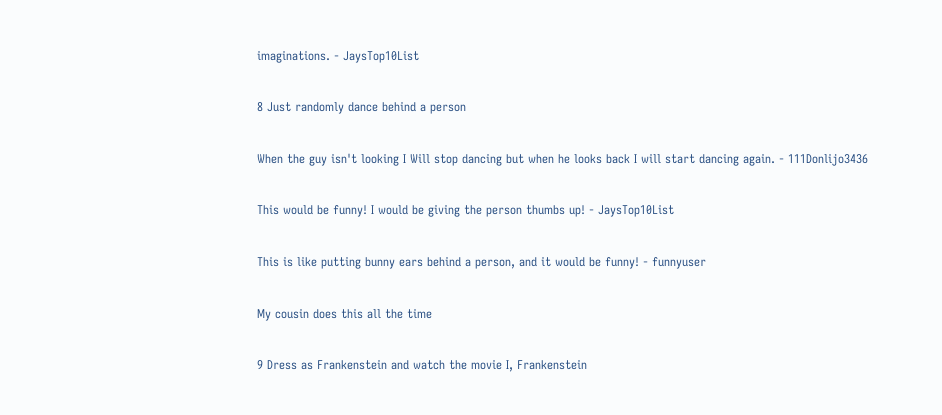imaginations. - JaysTop10List

8 Just randomly dance behind a person

When the guy isn't looking I Will stop dancing but when he looks back I will start dancing again. - 111Donlijo3436

This would be funny! I would be giving the person thumbs up! - JaysTop10List

This is like putting bunny ears behind a person, and it would be funny! - funnyuser

My cousin does this all the time

9 Dress as Frankenstein and watch the movie I, Frankenstein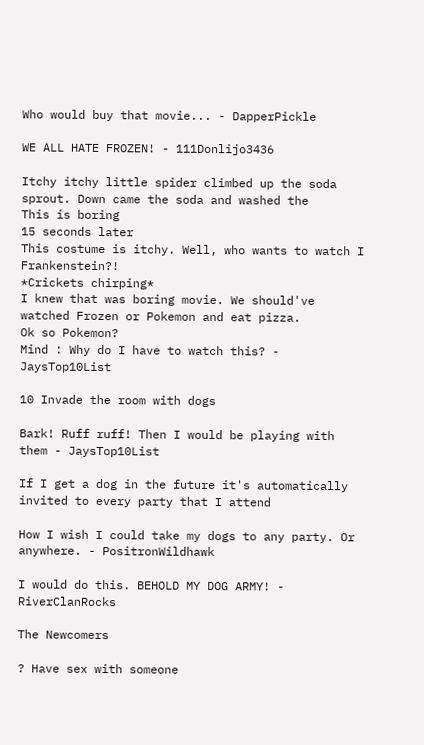Who would buy that movie... - DapperPickle

WE ALL HATE FROZEN! - 111Donlijo3436

Itchy itchy little spider climbed up the soda sprout. Down came the soda and washed the
This is boring
15 seconds later
This costume is itchy. Well, who wants to watch I Frankenstein?!
*Crickets chirping*
I knew that was boring movie. We should've watched Frozen or Pokemon and eat pizza.
Ok so Pokemon?
Mind : Why do I have to watch this? - JaysTop10List

10 Invade the room with dogs

Bark! Ruff ruff! Then I would be playing with them - JaysTop10List

If I get a dog in the future it's automatically invited to every party that I attend

How I wish I could take my dogs to any party. Or anywhere. - PositronWildhawk

I would do this. BEHOLD MY DOG ARMY! - RiverClanRocks

The Newcomers

? Have sex with someone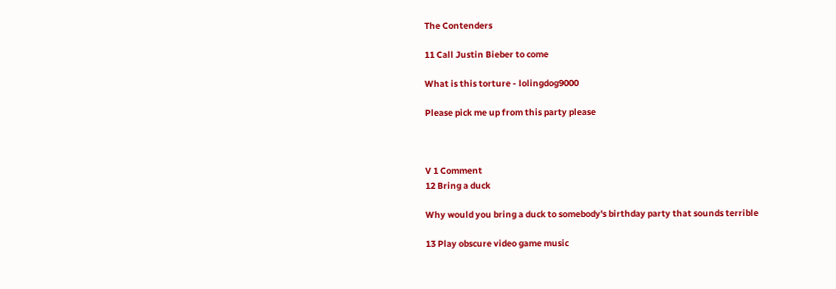The Contenders

11 Call Justin Bieber to come

What is this torture - lolingdog9000

Please pick me up from this party please



V 1 Comment
12 Bring a duck

Why would you bring a duck to somebody's birthday party that sounds terrible

13 Play obscure video game music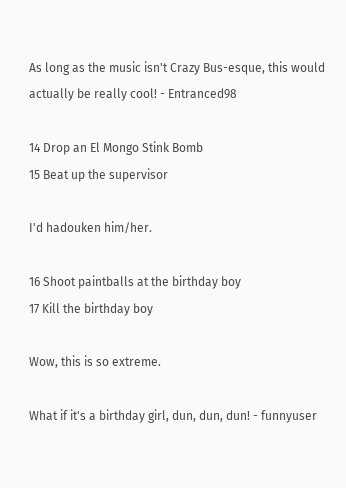As long as the music isn't Crazy Bus-esque, this would actually be really cool! - Entranced98

14 Drop an El Mongo Stink Bomb
15 Beat up the supervisor

I'd hadouken him/her.

16 Shoot paintballs at the birthday boy
17 Kill the birthday boy

Wow, this is so extreme.

What if it's a birthday girl, dun, dun, dun! - funnyuser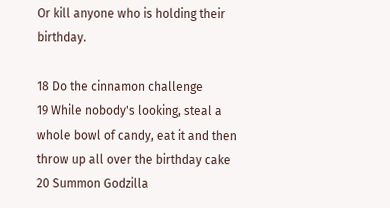Or kill anyone who is holding their birthday.

18 Do the cinnamon challenge
19 While nobody's looking, steal a whole bowl of candy, eat it and then throw up all over the birthday cake
20 Summon Godzilla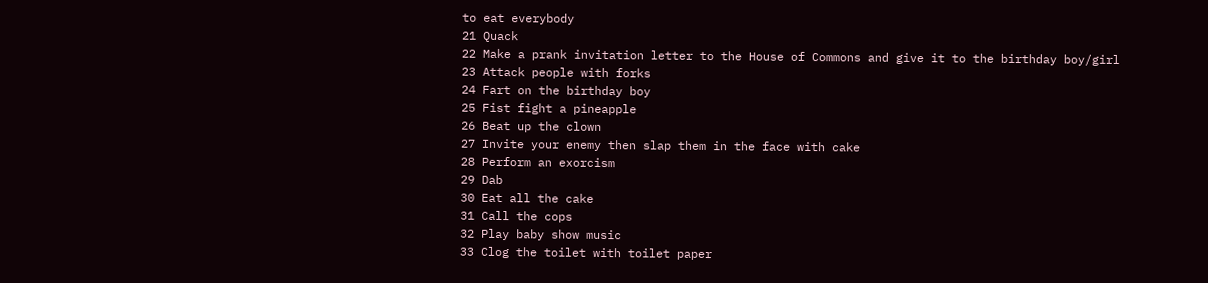to eat everybody
21 Quack
22 Make a prank invitation letter to the House of Commons and give it to the birthday boy/girl
23 Attack people with forks
24 Fart on the birthday boy
25 Fist fight a pineapple
26 Beat up the clown
27 Invite your enemy then slap them in the face with cake
28 Perform an exorcism
29 Dab
30 Eat all the cake
31 Call the cops
32 Play baby show music
33 Clog the toilet with toilet paper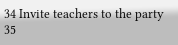34 Invite teachers to the party
35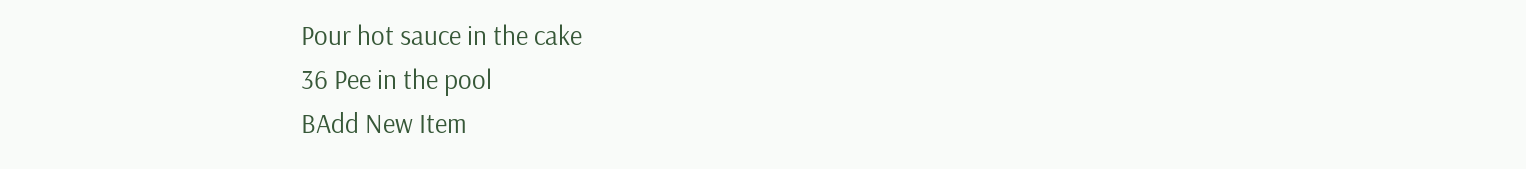Pour hot sauce in the cake
36 Pee in the pool
BAdd New Item